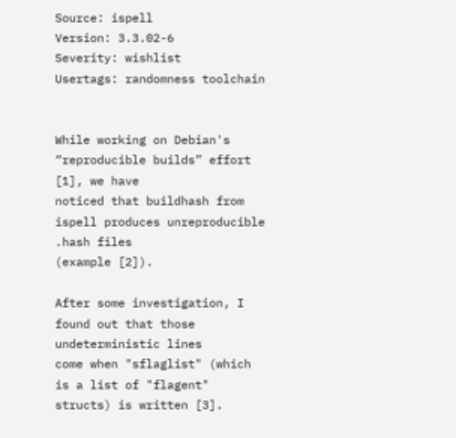Source: ispell
Version: 3.3.02-6
Severity: wishlist
Usertags: randomness toolchain


While working on Debian's “reproducible builds” effort [1], we have
noticed that buildhash from ispell produces unreproducible .hash files
(example [2]).

After some investigation, I found out that those undeterministic lines
come when "sflaglist" (which is a list of "flagent" structs) is written [3].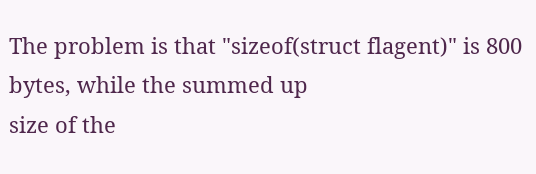The problem is that "sizeof(struct flagent)" is 800 bytes, while the summed up
size of the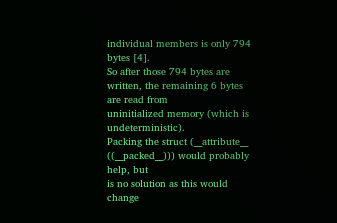individual members is only 794 bytes [4].
So after those 794 bytes are written, the remaining 6 bytes are read from
uninitialized memory (which is undeterministic).
Packing the struct (__attribute__ ((__packed__))) would probably help, but
is no solution as this would change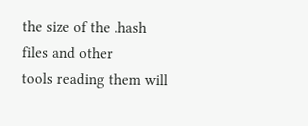the size of the .hash files and other
tools reading them will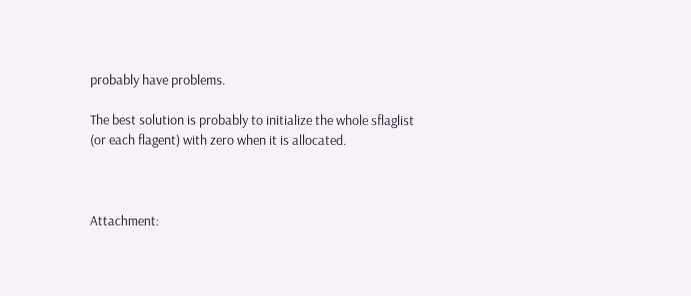probably have problems.

The best solution is probably to initialize the whole sflaglist
(or each flagent) with zero when it is allocated.



Attachment: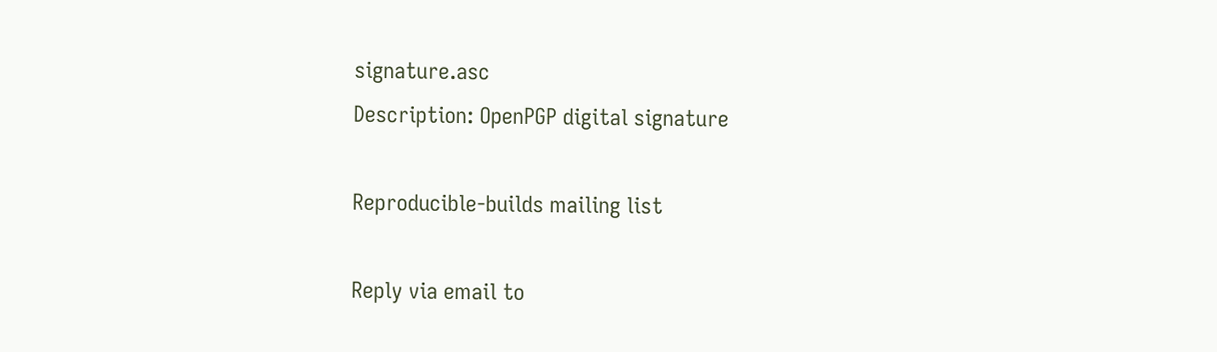signature.asc
Description: OpenPGP digital signature

Reproducible-builds mailing list

Reply via email to